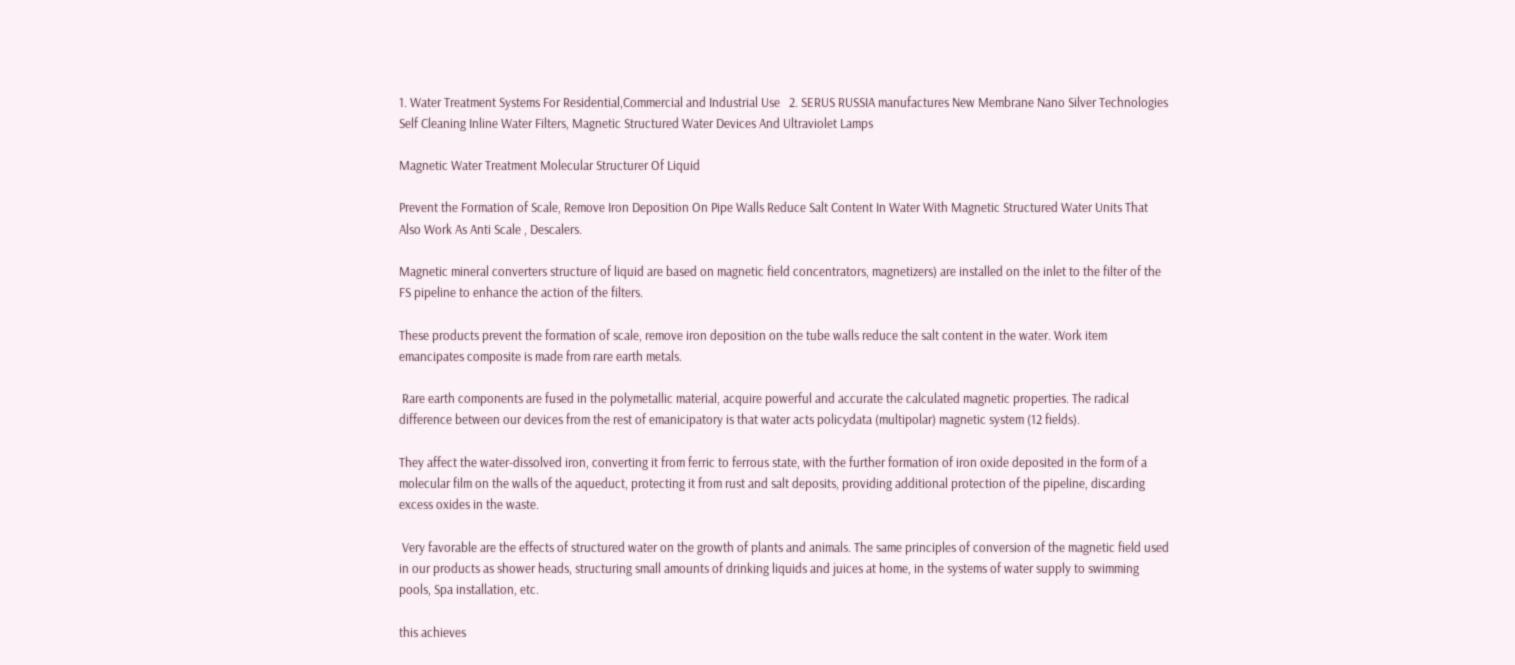1. Water Treatment Systems For Residential,Commercial and Industrial Use   2. SERUS RUSSIA manufactures New Membrane Nano Silver Technologies Self Cleaning Inline Water Filters, Magnetic Structured Water Devices And Ultraviolet Lamps

Magnetic Water Treatment Molecular Structurer Of Liquid

Prevent the Formation of Scale, Remove Iron Deposition On Pipe Walls Reduce Salt Content In Water With Magnetic Structured Water Units That Also Work As Anti Scale , Descalers.

Magnetic mineral converters structure of liquid are based on magnetic field concentrators, magnetizers) are installed on the inlet to the filter of the FS pipeline to enhance the action of the filters.

These products prevent the formation of scale, remove iron deposition on the tube walls reduce the salt content in the water. Work item emancipates composite is made from rare earth metals.

 Rare earth components are fused in the polymetallic material, acquire powerful and accurate the calculated magnetic properties. The radical difference between our devices from the rest of emanicipatory is that water acts policydata (multipolar) magnetic system (12 fields).

They affect the water-dissolved iron, converting it from ferric to ferrous state, with the further formation of iron oxide deposited in the form of a molecular film on the walls of the aqueduct, protecting it from rust and salt deposits, providing additional protection of the pipeline, discarding excess oxides in the waste.

 Very favorable are the effects of structured water on the growth of plants and animals. The same principles of conversion of the magnetic field used in our products as shower heads, structuring small amounts of drinking liquids and juices at home, in the systems of water supply to swimming pools, Spa installation, etc.

this achieves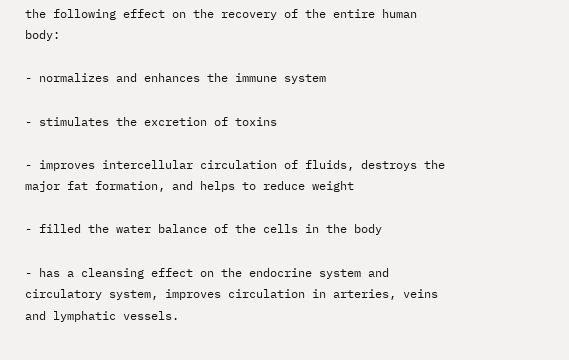the following effect on the recovery of the entire human body:

- normalizes and enhances the immune system

- stimulates the excretion of toxins

- improves intercellular circulation of fluids, destroys the major fat formation, and helps to reduce weight

- filled the water balance of the cells in the body

- has a cleansing effect on the endocrine system and circulatory system, improves circulation in arteries, veins and lymphatic vessels.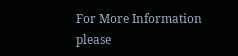For More Information please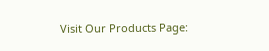Visit Our Products Page: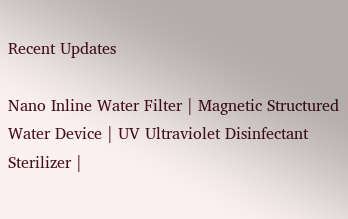Recent Updates

Nano Inline Water Filter | Magnetic Structured Water Device | UV Ultraviolet Disinfectant Sterilizer |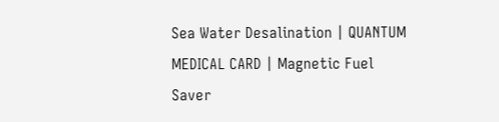Sea Water Desalination | QUANTUM MEDICAL CARD | Magnetic Fuel Saver